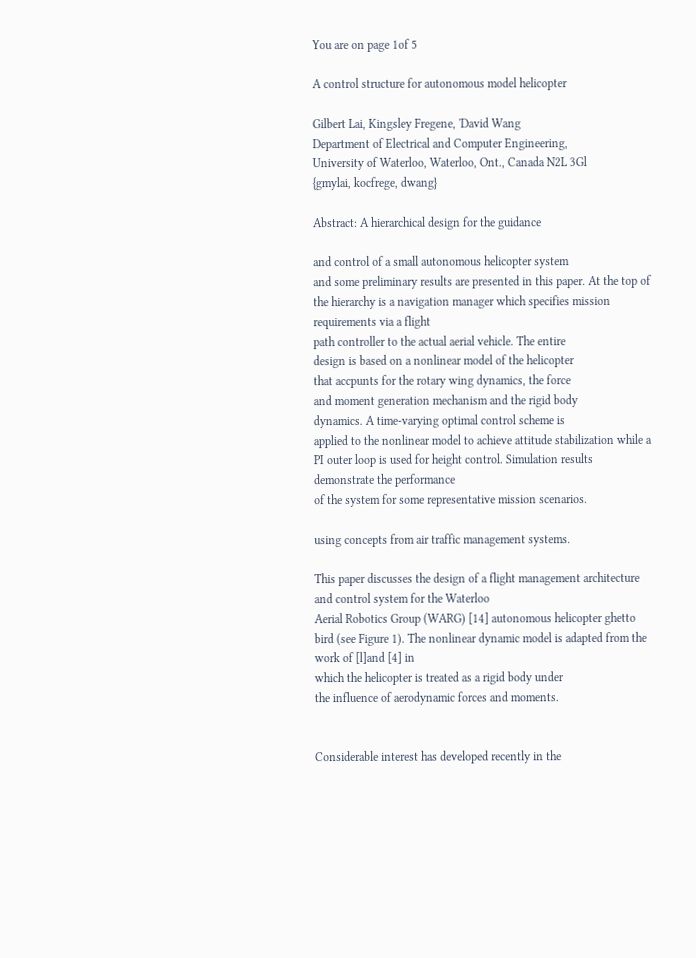You are on page 1of 5

A control structure for autonomous model helicopter

Gilbert Lai, Kingsley Fregene, 'David Wang
Department of Electrical and Computer Engineering,
University of Waterloo, Waterloo, Ont., Canada N2L 3Gl
{gmylai, kocfrege, dwang}

Abstract: A hierarchical design for the guidance

and control of a small autonomous helicopter system
and some preliminary results are presented in this paper. At the top of the hierarchy is a navigation manager which specifies mission requirements via a flight
path controller to the actual aerial vehicle. The entire
design is based on a nonlinear model of the helicopter
that accpunts for the rotary wing dynamics, the force
and moment generation mechanism and the rigid body
dynamics. A time-varying optimal control scheme is
applied to the nonlinear model to achieve attitude stabilization while a PI outer loop is used for height control. Simulation results demonstrate the performance
of the system for some representative mission scenarios.

using concepts from air traffic management systems.

This paper discusses the design of a flight management architecture and control system for the Waterloo
Aerial Robotics Group (WARG) [14] autonomous helicopter ghetto bird (see Figure 1). The nonlinear dynamic model is adapted from the work of [l]and [4] in
which the helicopter is treated as a rigid body under
the influence of aerodynamic forces and moments.


Considerable interest has developed recently in the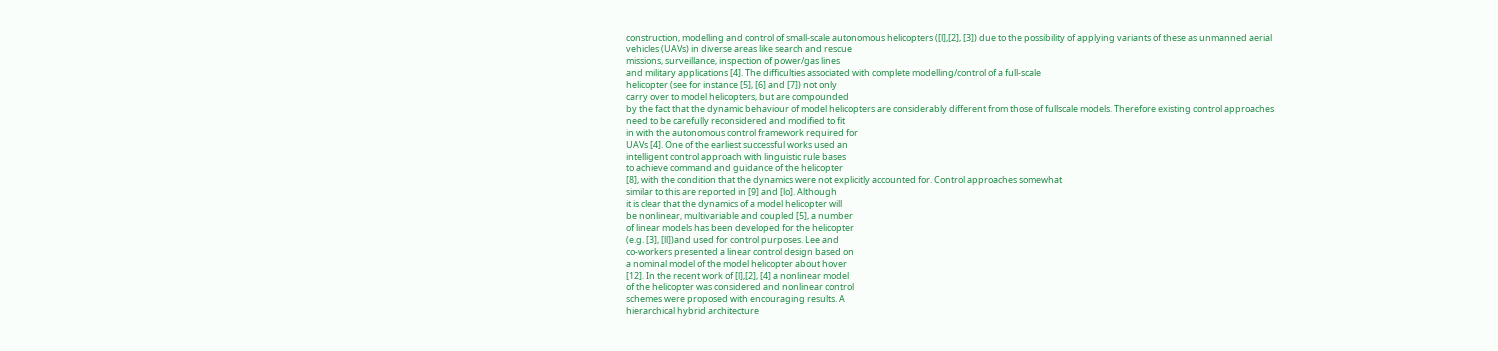construction, modelling and control of small-scale autonomous helicopters ([l],[2], [3]) due to the possibility of applying variants of these as unmanned aerial
vehicles (UAVs) in diverse areas like search and rescue
missions, surveillance, inspection of power/gas lines
and military applications [4]. The difficulties associated with complete modelling/control of a full-scale
helicopter (see for instance [5], [6] and [7]) not only
carry over to model helicopters, but are compounded
by the fact that the dynamic behaviour of model helicopters are considerably different from those of fullscale models. Therefore existing control approaches
need to be carefully reconsidered and modified to fit
in with the autonomous control framework required for
UAVs [4]. One of the earliest successful works used an
intelligent control approach with linguistic rule bases
to achieve command and guidance of the helicopter
[8], with the condition that the dynamics were not explicitly accounted for. Control approaches somewhat
similar to this are reported in [9] and [lo]. Although
it is clear that the dynamics of a model helicopter will
be nonlinear, multivariable and coupled [5], a number
of linear models has been developed for the helicopter
(e.g. [3], [ll])and used for control purposes. Lee and
co-workers presented a linear control design based on
a nominal model of the model helicopter about hover
[12]. In the recent work of [l],[2], [4] a nonlinear model
of the helicopter was considered and nonlinear control
schemes were proposed with encouraging results. A
hierarchical hybrid architecture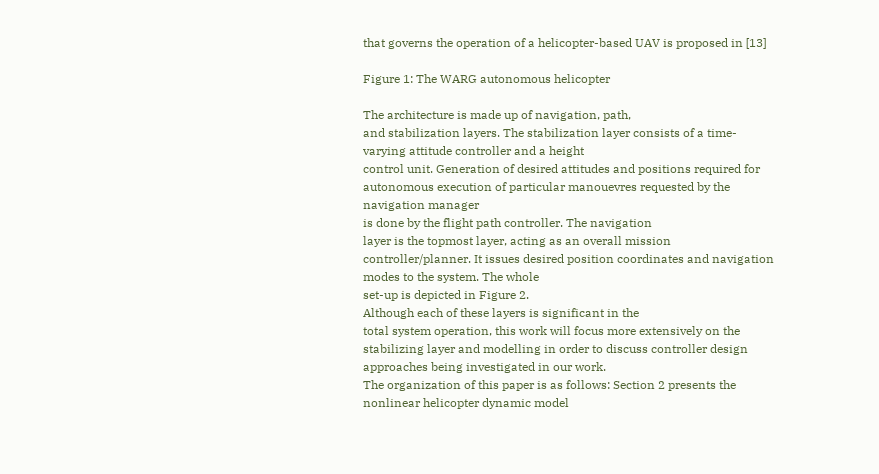that governs the operation of a helicopter-based UAV is proposed in [13]

Figure 1: The WARG autonomous helicopter

The architecture is made up of navigation, path,
and stabilization layers. The stabilization layer consists of a time-varying attitude controller and a height
control unit. Generation of desired attitudes and positions required for autonomous execution of particular manouevres requested by the navigation manager
is done by the flight path controller. The navigation
layer is the topmost layer, acting as an overall mission
controller/planner. It issues desired position coordinates and navigation modes to the system. The whole
set-up is depicted in Figure 2.
Although each of these layers is significant in the
total system operation, this work will focus more extensively on the stabilizing layer and modelling in order to discuss controller design approaches being investigated in our work.
The organization of this paper is as follows: Section 2 presents the nonlinear helicopter dynamic model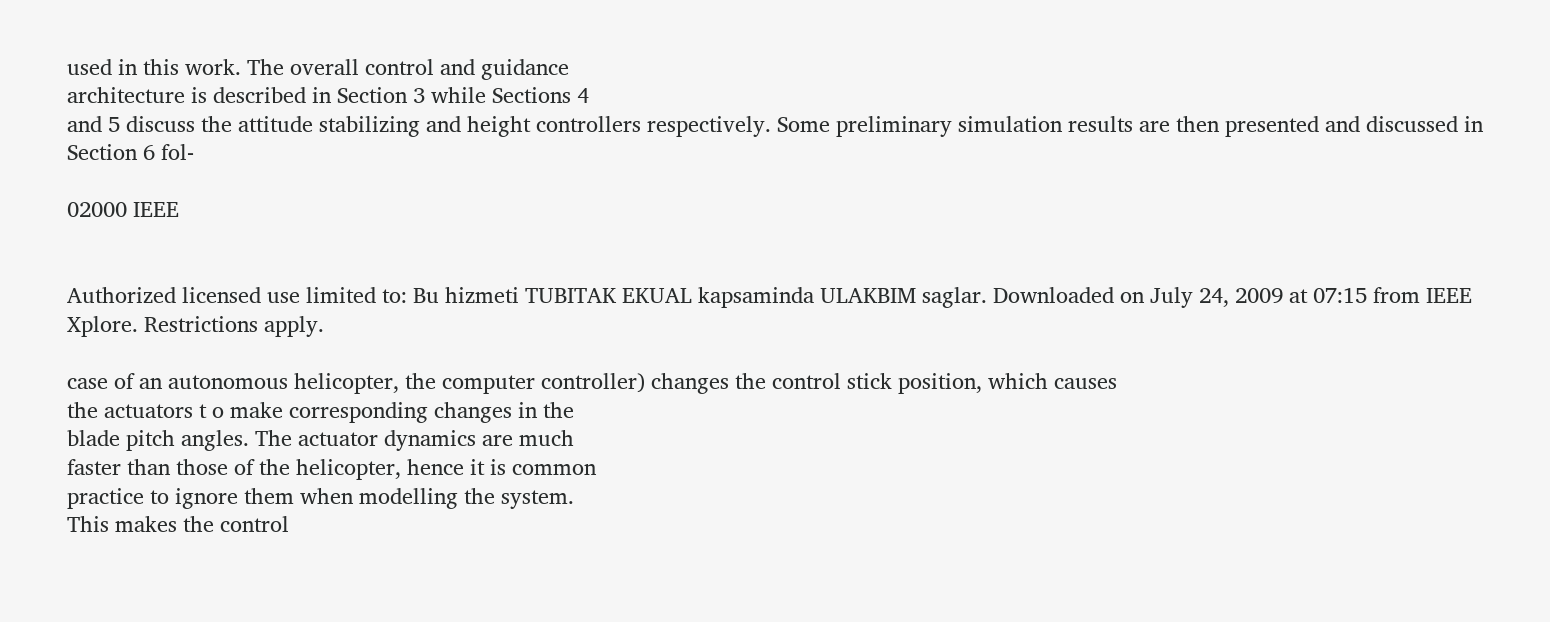used in this work. The overall control and guidance
architecture is described in Section 3 while Sections 4
and 5 discuss the attitude stabilizing and height controllers respectively. Some preliminary simulation results are then presented and discussed in Section 6 fol-

02000 IEEE


Authorized licensed use limited to: Bu hizmeti TUBITAK EKUAL kapsaminda ULAKBIM saglar. Downloaded on July 24, 2009 at 07:15 from IEEE Xplore. Restrictions apply.

case of an autonomous helicopter, the computer controller) changes the control stick position, which causes
the actuators t o make corresponding changes in the
blade pitch angles. The actuator dynamics are much
faster than those of the helicopter, hence it is common
practice to ignore them when modelling the system.
This makes the control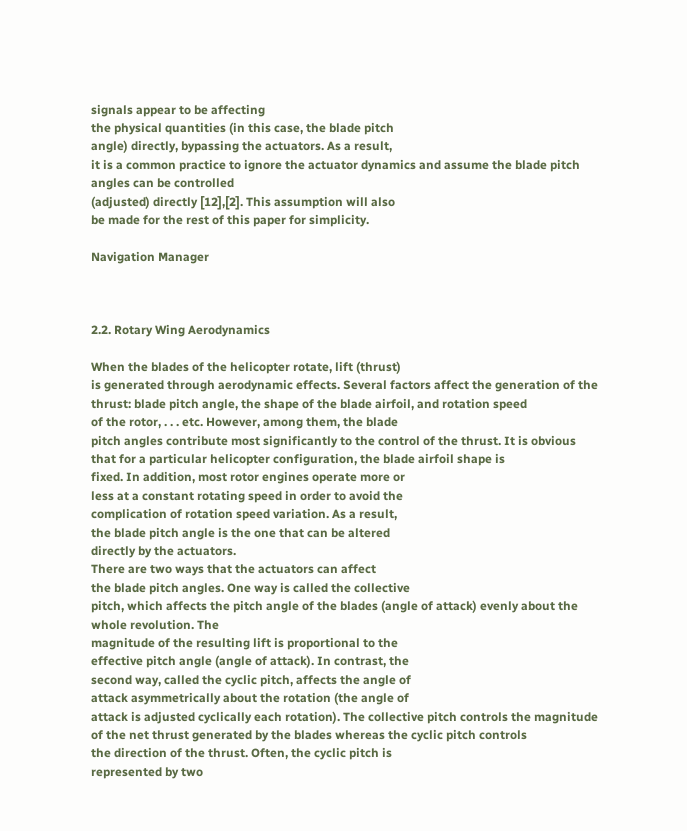signals appear to be affecting
the physical quantities (in this case, the blade pitch
angle) directly, bypassing the actuators. As a result,
it is a common practice to ignore the actuator dynamics and assume the blade pitch angles can be controlled
(adjusted) directly [12],[2]. This assumption will also
be made for the rest of this paper for simplicity.

Navigation Manager



2.2. Rotary Wing Aerodynamics

When the blades of the helicopter rotate, lift (thrust)
is generated through aerodynamic effects. Several factors affect the generation of the thrust: blade pitch angle, the shape of the blade airfoil, and rotation speed
of the rotor, . . . etc. However, among them, the blade
pitch angles contribute most significantly to the control of the thrust. It is obvious that for a particular helicopter configuration, the blade airfoil shape is
fixed. In addition, most rotor engines operate more or
less at a constant rotating speed in order to avoid the
complication of rotation speed variation. As a result,
the blade pitch angle is the one that can be altered
directly by the actuators.
There are two ways that the actuators can affect
the blade pitch angles. One way is called the collective
pitch, which affects the pitch angle of the blades (angle of attack) evenly about the whole revolution. The
magnitude of the resulting lift is proportional to the
effective pitch angle (angle of attack). In contrast, the
second way, called the cyclic pitch, affects the angle of
attack asymmetrically about the rotation (the angle of
attack is adjusted cyclically each rotation). The collective pitch controls the magnitude of the net thrust generated by the blades whereas the cyclic pitch controls
the direction of the thrust. Often, the cyclic pitch is
represented by two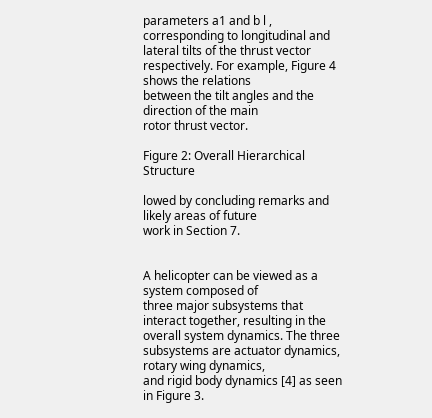parameters a1 and b l , corresponding to longitudinal and lateral tilts of the thrust vector
respectively. For example, Figure 4 shows the relations
between the tilt angles and the direction of the main
rotor thrust vector.

Figure 2: Overall Hierarchical Structure

lowed by concluding remarks and likely areas of future
work in Section 7.


A helicopter can be viewed as a system composed of
three major subsystems that interact together, resulting in the overall system dynamics. The three subsystems are actuator dynamics, rotary wing dynamics,
and rigid body dynamics [4] as seen in Figure 3.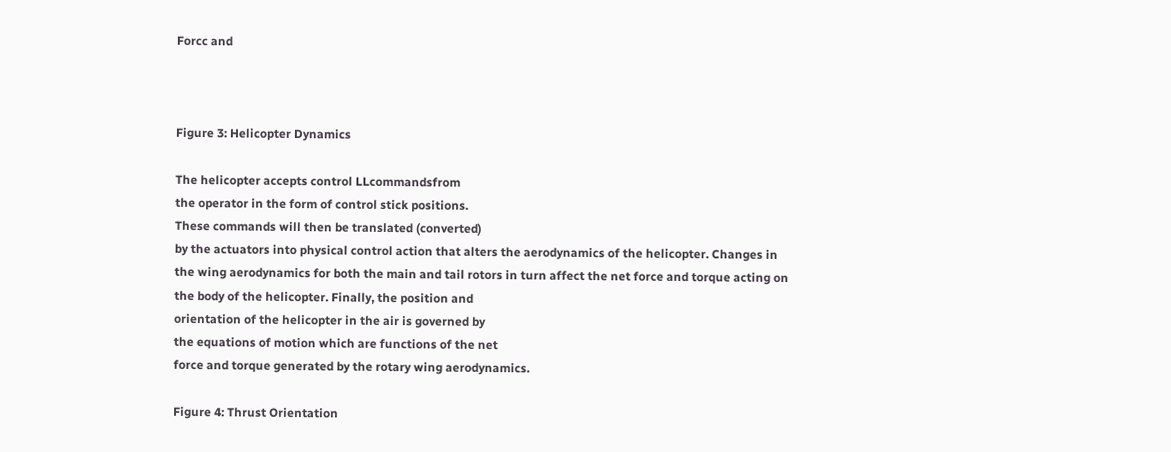Forcc and



Figure 3: Helicopter Dynamics

The helicopter accepts control LLcommandsfrom
the operator in the form of control stick positions.
These commands will then be translated (converted)
by the actuators into physical control action that alters the aerodynamics of the helicopter. Changes in
the wing aerodynamics for both the main and tail rotors in turn affect the net force and torque acting on
the body of the helicopter. Finally, the position and
orientation of the helicopter in the air is governed by
the equations of motion which are functions of the net
force and torque generated by the rotary wing aerodynamics.

Figure 4: Thrust Orientation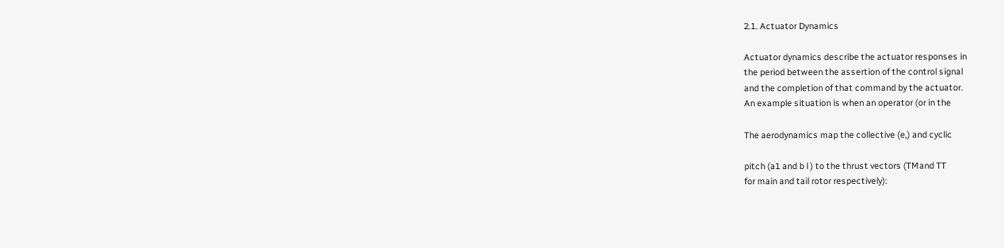2.1. Actuator Dynamics

Actuator dynamics describe the actuator responses in
the period between the assertion of the control signal
and the completion of that command by the actuator.
An example situation is when an operator (or in the

The aerodynamics map the collective (e,) and cyclic

pitch (a1 and b l ) to the thrust vectors (TMand TT
for main and tail rotor respectively):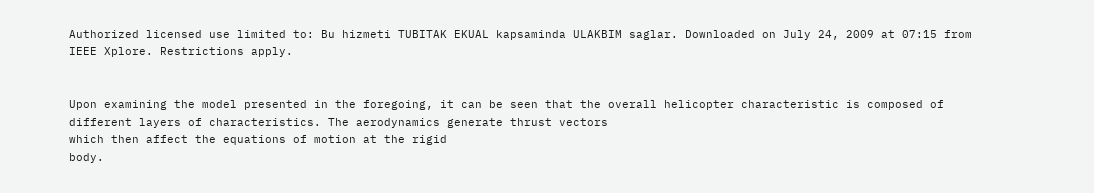Authorized licensed use limited to: Bu hizmeti TUBITAK EKUAL kapsaminda ULAKBIM saglar. Downloaded on July 24, 2009 at 07:15 from IEEE Xplore. Restrictions apply.


Upon examining the model presented in the foregoing, it can be seen that the overall helicopter characteristic is composed of different layers of characteristics. The aerodynamics generate thrust vectors
which then affect the equations of motion at the rigid
body.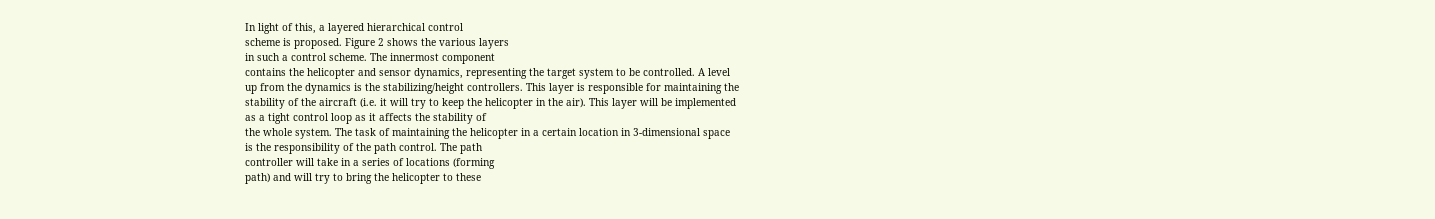In light of this, a layered hierarchical control
scheme is proposed. Figure 2 shows the various layers
in such a control scheme. The innermost component
contains the helicopter and sensor dynamics, representing the target system to be controlled. A level
up from the dynamics is the stabilizing/height controllers. This layer is responsible for maintaining the
stability of the aircraft (i.e. it will try to keep the helicopter in the air). This layer will be implemented
as a tight control loop as it affects the stability of
the whole system. The task of maintaining the helicopter in a certain location in 3-dimensional space
is the responsibility of the path control. The path
controller will take in a series of locations (forming
path) and will try to bring the helicopter to these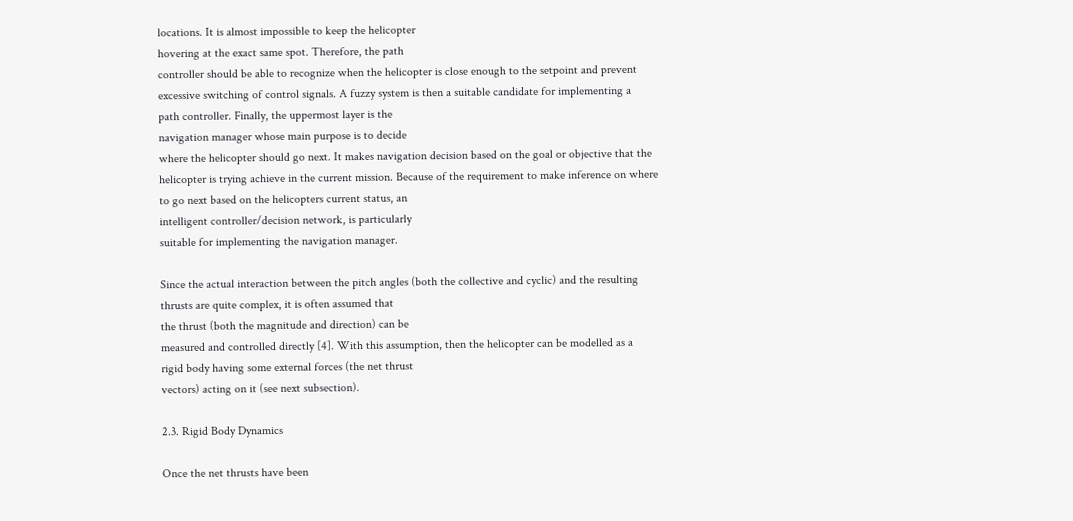locations. It is almost impossible to keep the helicopter
hovering at the exact same spot. Therefore, the path
controller should be able to recognize when the helicopter is close enough to the setpoint and prevent
excessive switching of control signals. A fuzzy system is then a suitable candidate for implementing a
path controller. Finally, the uppermost layer is the
navigation manager whose main purpose is to decide
where the helicopter should go next. It makes navigation decision based on the goal or objective that the
helicopter is trying achieve in the current mission. Because of the requirement to make inference on where
to go next based on the helicopters current status, an
intelligent controller/decision network, is particularly
suitable for implementing the navigation manager.

Since the actual interaction between the pitch angles (both the collective and cyclic) and the resulting
thrusts are quite complex, it is often assumed that
the thrust (both the magnitude and direction) can be
measured and controlled directly [4]. With this assumption, then the helicopter can be modelled as a
rigid body having some external forces (the net thrust
vectors) acting on it (see next subsection).

2.3. Rigid Body Dynamics

Once the net thrusts have been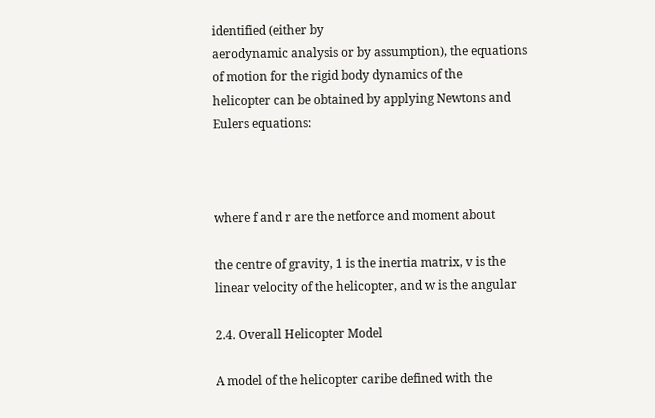identified (either by
aerodynamic analysis or by assumption), the equations of motion for the rigid body dynamics of the
helicopter can be obtained by applying Newtons and
Eulers equations:



where f and r are the netforce and moment about

the centre of gravity, 1 is the inertia matrix, v is the
linear velocity of the helicopter, and w is the angular

2.4. Overall Helicopter Model

A model of the helicopter caribe defined with the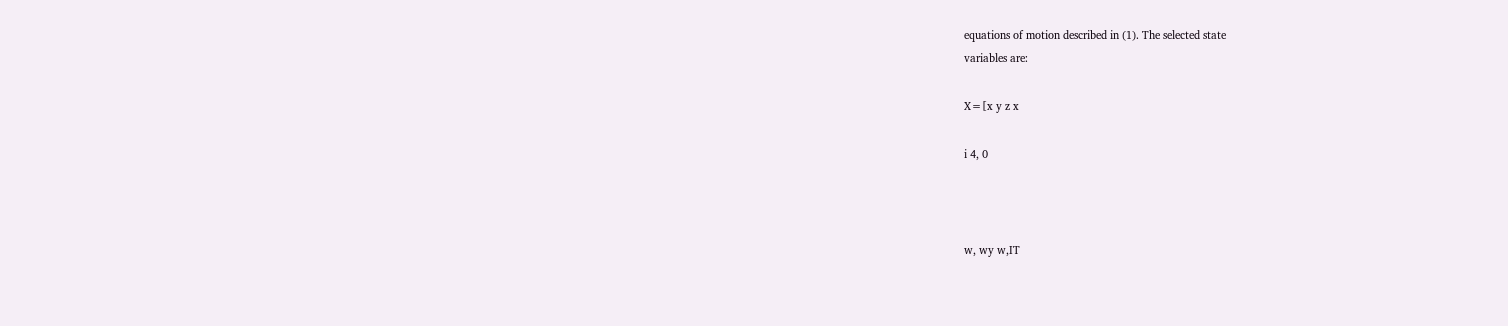equations of motion described in (1). The selected state
variables are:

X=[x y z x

i 4, 0



w, wy w,IT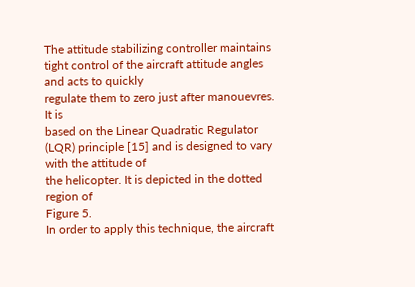The attitude stabilizing controller maintains tight control of the aircraft attitude angles and acts to quickly
regulate them to zero just after manouevres. It is
based on the Linear Quadratic Regulator (LQR) principle [15] and is designed to vary with the attitude of
the helicopter. It is depicted in the dotted region of
Figure 5.
In order to apply this technique, the aircraft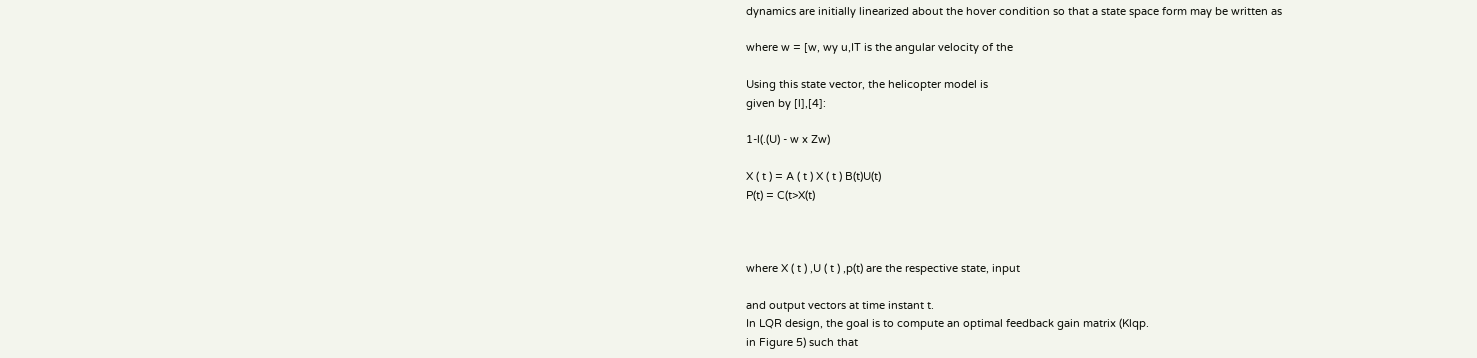dynamics are initially linearized about the hover condition so that a state space form may be written as

where w = [w, wy u,IT is the angular velocity of the

Using this state vector, the helicopter model is
given by [l],[4]:

1-l(.(U) - w x Zw)

X ( t ) = A ( t ) X ( t ) B(t)U(t)
P(t) = C(t>X(t)



where X ( t ) ,U ( t ) ,p(t) are the respective state, input

and output vectors at time instant t.
In LQR design, the goal is to compute an optimal feedback gain matrix (Klqp.
in Figure 5) such that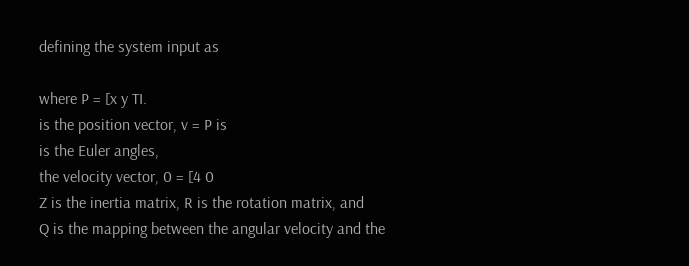defining the system input as

where P = [x y TI.
is the position vector, v = P is
is the Euler angles,
the velocity vector, 0 = [4 0
Z is the inertia matrix, R is the rotation matrix, and
Q is the mapping between the angular velocity and the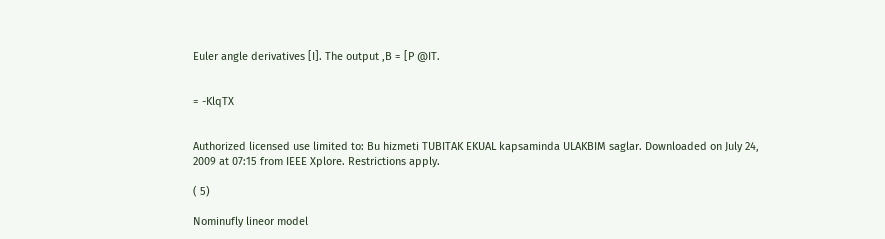Euler angle derivatives [I]. The output ,B = [P @IT.


= -KlqTX


Authorized licensed use limited to: Bu hizmeti TUBITAK EKUAL kapsaminda ULAKBIM saglar. Downloaded on July 24, 2009 at 07:15 from IEEE Xplore. Restrictions apply.

( 5)

Nominufly lineor model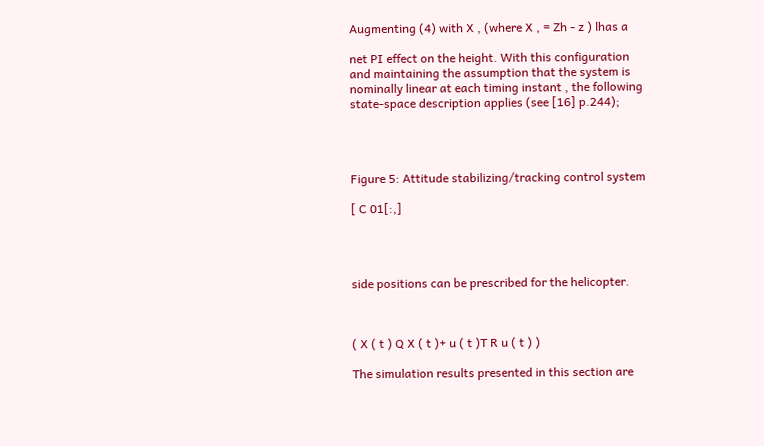Augmenting (4) with X , (where X , = Zh - z ) lhas a

net PI effect on the height. With this configuration
and maintaining the assumption that the system is
nominally linear at each timing instant , the following
state-space description applies (see [16] p.244);




Figure 5: Attitude stabilizing/tracking control system

[ C 01[:,]




side positions can be prescribed for the helicopter.



( X ( t ) Q X ( t )+ u ( t )T R u ( t ) )

The simulation results presented in this section are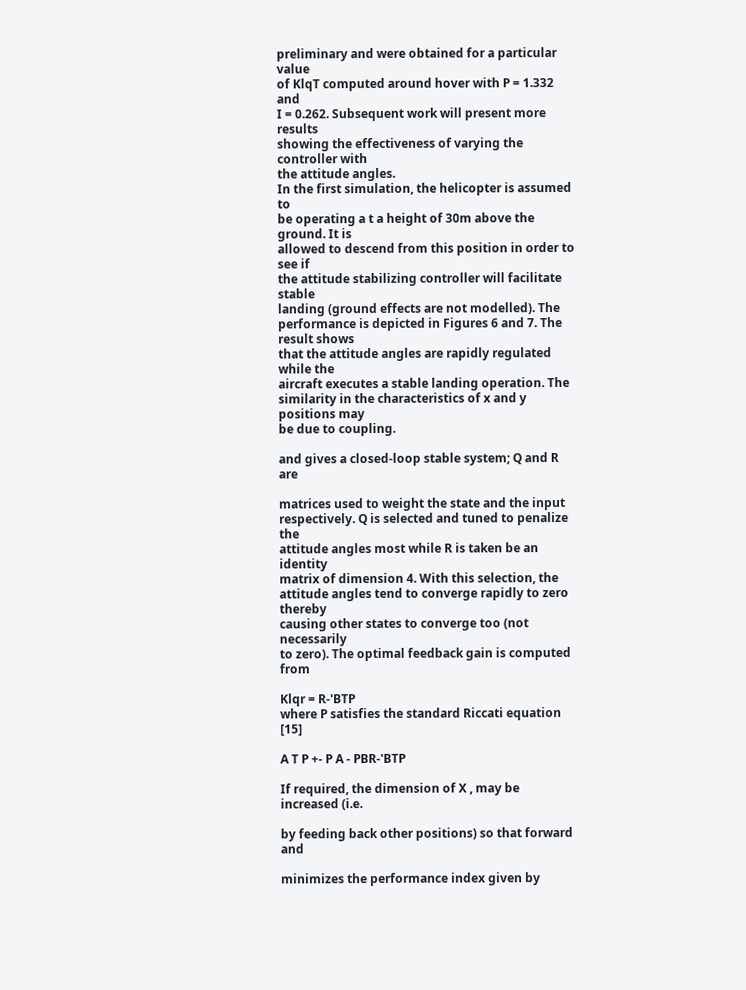preliminary and were obtained for a particular value
of KlqT computed around hover with P = 1.332 and
I = 0.262. Subsequent work will present more results
showing the effectiveness of varying the controller with
the attitude angles.
In the first simulation, the helicopter is assumed to
be operating a t a height of 30m above the ground. It is
allowed to descend from this position in order to see if
the attitude stabilizing controller will facilitate stable
landing (ground effects are not modelled). The performance is depicted in Figures 6 and 7. The result shows
that the attitude angles are rapidly regulated while the
aircraft executes a stable landing operation. The similarity in the characteristics of x and y positions may
be due to coupling.

and gives a closed-loop stable system; Q and R are

matrices used to weight the state and the input respectively. Q is selected and tuned to penalize the
attitude angles most while R is taken be an identity
matrix of dimension 4. With this selection, the attitude angles tend to converge rapidly to zero thereby
causing other states to converge too (not necessarily
to zero). The optimal feedback gain is computed from

Klqr = R-'BTP
where P satisfies the standard Riccati equation [15]

A T P +- P A - PBR-'BTP

If required, the dimension of X , may be increased (i.e.

by feeding back other positions) so that forward and

minimizes the performance index given by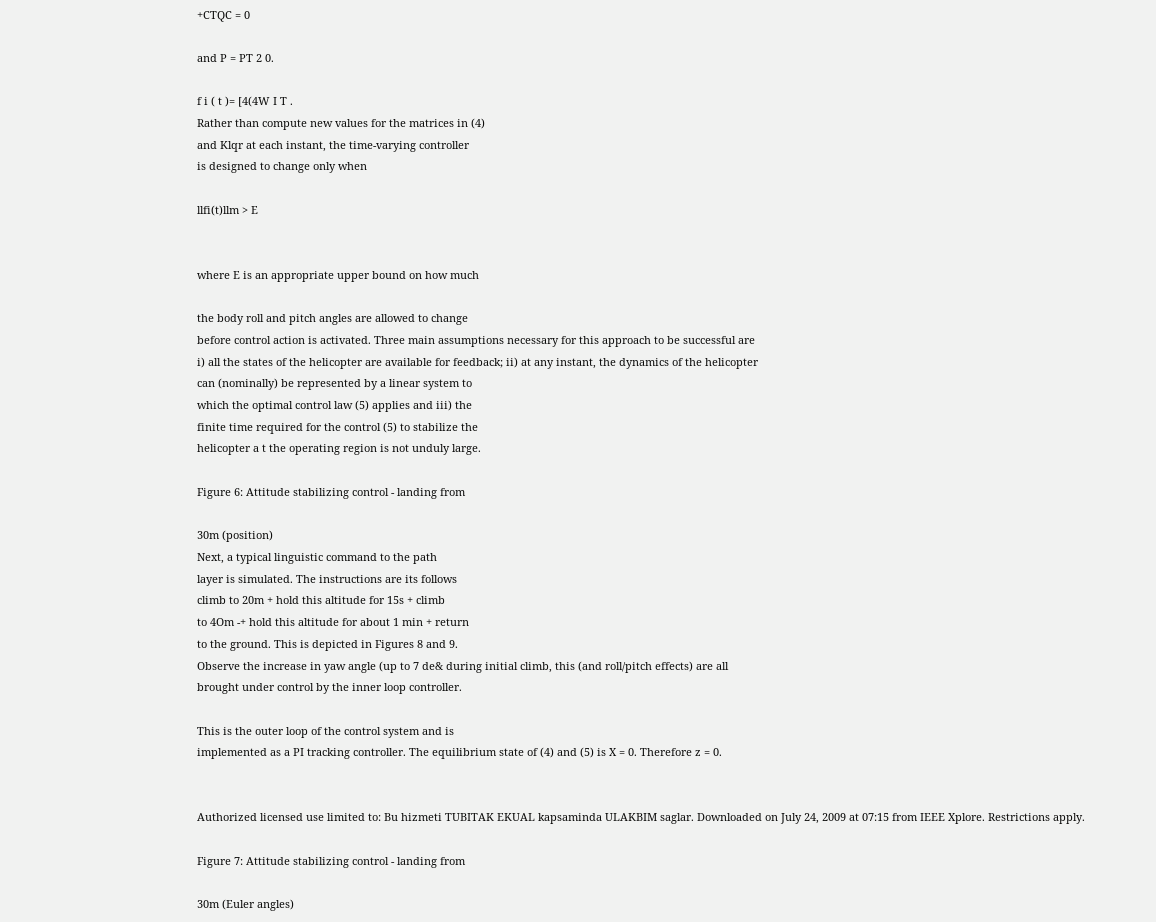+CTQC = 0

and P = PT 2 0.

f i ( t )= [4(4W I T .
Rather than compute new values for the matrices in (4)
and Klqr at each instant, the time-varying controller
is designed to change only when

llfi(t)llm > E


where E is an appropriate upper bound on how much

the body roll and pitch angles are allowed to change
before control action is activated. Three main assumptions necessary for this approach to be successful are
i) all the states of the helicopter are available for feedback; ii) at any instant, the dynamics of the helicopter
can (nominally) be represented by a linear system to
which the optimal control law (5) applies and iii) the
finite time required for the control (5) to stabilize the
helicopter a t the operating region is not unduly large.

Figure 6: Attitude stabilizing control - landing from

30m (position)
Next, a typical linguistic command to the path
layer is simulated. The instructions are its follows
climb to 20m + hold this altitude for 15s + climb
to 4Om -+ hold this altitude for about 1 min + return
to the ground. This is depicted in Figures 8 and 9.
Observe the increase in yaw angle (up to 7 de& during initial climb, this (and roll/pitch effects) are all
brought under control by the inner loop controller.

This is the outer loop of the control system and is
implemented as a PI tracking controller. The equilibrium state of (4) and (5) is X = 0. Therefore z = 0.


Authorized licensed use limited to: Bu hizmeti TUBITAK EKUAL kapsaminda ULAKBIM saglar. Downloaded on July 24, 2009 at 07:15 from IEEE Xplore. Restrictions apply.

Figure 7: Attitude stabilizing control - landing from

30m (Euler angles)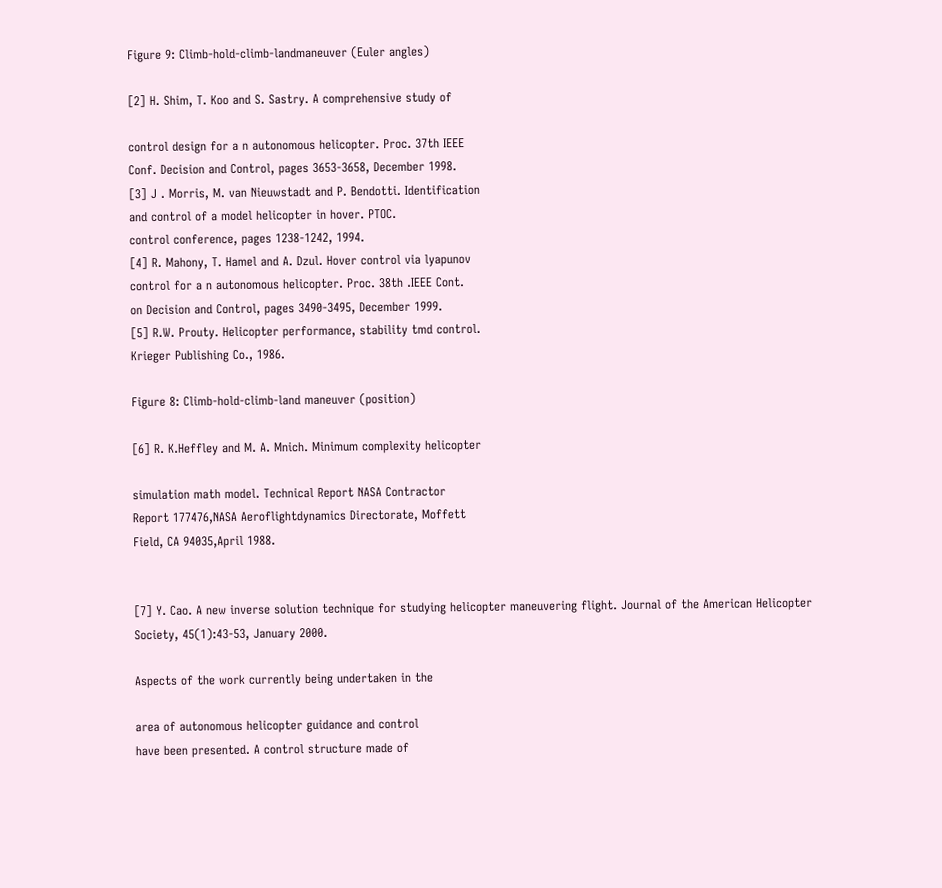Figure 9: Climb-hold-climb-landmaneuver (Euler angles)

[2] H. Shim, T. Koo and S. Sastry. A comprehensive study of

control design for a n autonomous helicopter. Proc. 37th IEEE
Conf. Decision and Control, pages 3653-3658, December 1998.
[3] J . Morris, M. van Nieuwstadt and P. Bendotti. Identification
and control of a model helicopter in hover. PTOC.
control conference, pages 1238-1242, 1994.
[4] R. Mahony, T. Hamel and A. Dzul. Hover control via lyapunov
control for a n autonomous helicopter. Proc. 38th .IEEE Cont.
on Decision and Control, pages 3490-3495, December 1999.
[5] R.W. Prouty. Helicopter performance, stability tmd control.
Krieger Publishing Co., 1986.

Figure 8: Climb-hold-climb-land maneuver (position)

[6] R. K.Heffley and M. A. Mnich. Minimum complexity helicopter

simulation math model. Technical Report NASA Contractor
Report 177476,NASA Aeroflightdynamics Directorate, Moffett
Field, CA 94035,April 1988.


[7] Y. Cao. A new inverse solution technique for studying helicopter maneuvering flight. Journal of the American Helicopter
Society, 45(1):43-53, January 2000.

Aspects of the work currently being undertaken in the

area of autonomous helicopter guidance and control
have been presented. A control structure made of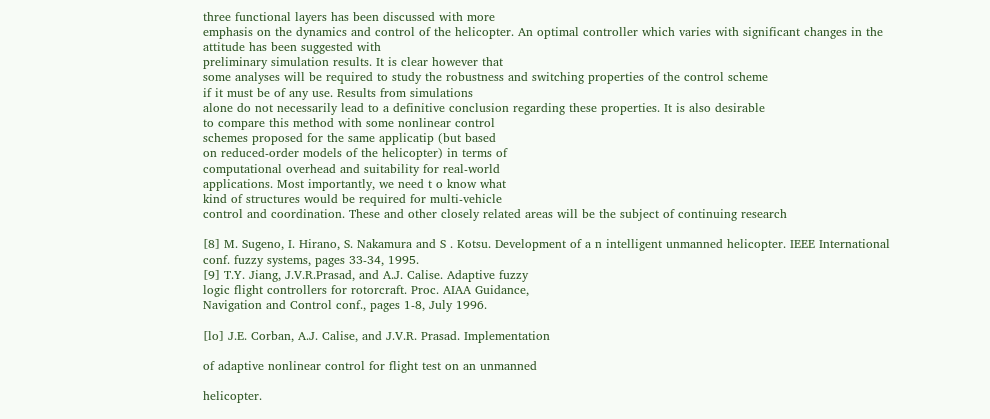three functional layers has been discussed with more
emphasis on the dynamics and control of the helicopter. An optimal controller which varies with significant changes in the attitude has been suggested with
preliminary simulation results. It is clear however that
some analyses will be required to study the robustness and switching properties of the control scheme
if it must be of any use. Results from simulations
alone do not necessarily lead to a definitive conclusion regarding these properties. It is also desirable
to compare this method with some nonlinear control
schemes proposed for the same applicatip (but based
on reduced-order models of the helicopter) in terms of
computational overhead and suitability for real-world
applications. Most importantly, we need t o know what
kind of structures would be required for multi-vehicle
control and coordination. These and other closely related areas will be the subject of continuing research

[8] M. Sugeno, I. Hirano, S. Nakamura and S . Kotsu. Development of a n intelligent unmanned helicopter. IEEE International conf. fuzzy systems, pages 33-34, 1995.
[9] T.Y. Jiang, J.V.R.Prasad, and A.J. Calise. Adaptive fuzzy
logic flight controllers for rotorcraft. Proc. AIAA Guidance,
Navigation and Control conf., pages 1-8, July 1996.

[lo] J.E. Corban, A.J. Calise, and J.V.R. Prasad. Implementation

of adaptive nonlinear control for flight test on an unmanned

helicopter.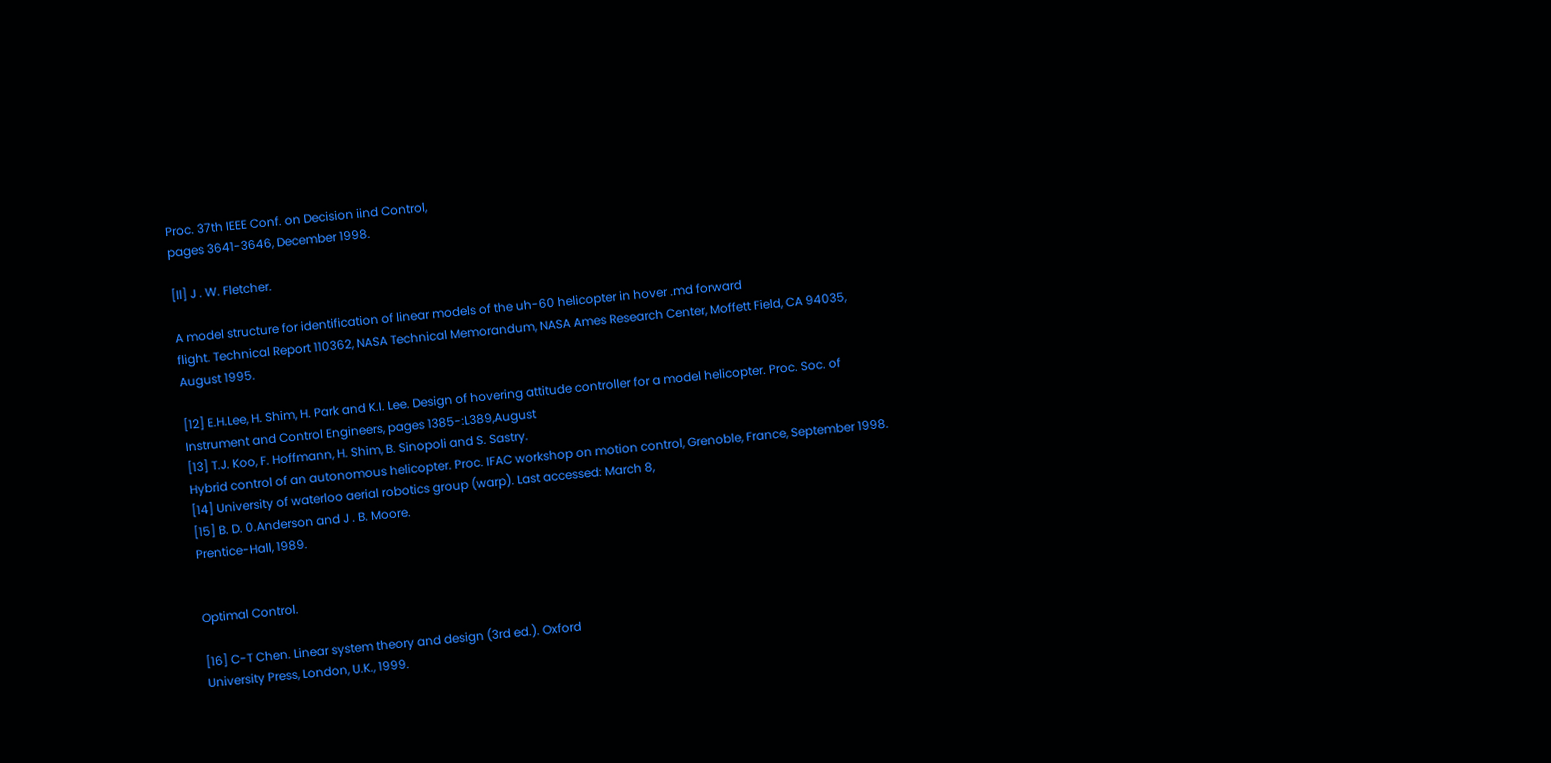Proc. 37th IEEE Conf. on Decision iind Control,
pages 3641-3646, December 1998.

[ll] J . W. Fletcher.

A model structure for identification of linear models of the uh-60 helicopter in hover .md forward
flight. Technical Report 110362, NASA Technical Memorandum, NASA Ames Research Center, Moffett Field, CA 94035,
August 1995.

[12] E.H.Lee, H. Shim, H. Park and K.I. Lee. Design of hovering attitude controller for a model helicopter. Proc. Soc. of
Instrument and Control Engineers, pages 1385-:L389,August
[13] T.J. Koo, F. Hoffmann, H. Shim, B. Sinopoli and S. Sastry.
Hybrid control of an autonomous helicopter. Proc. IFAC workshop on motion control, Grenoble, France, September 1998.
[14] University of waterloo aerial robotics group (warp). Last accessed: March 8,
[15] B. D. 0.Anderson and J . B. Moore.
Prentice-Hall, 1989.


Optimal Control.

[16] C-T Chen. Linear system theory and design (3rd ed.). Oxford
University Press, London, U.K., 1999.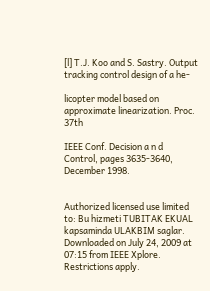[l] T.J. Koo and S. Sastry. Output tracking control design of a he-

licopter model based on approximate linearization. Proc. 37th

IEEE Conf. Decision a n d Control, pages 3635-3640, December 1998.


Authorized licensed use limited to: Bu hizmeti TUBITAK EKUAL kapsaminda ULAKBIM saglar. Downloaded on July 24, 2009 at 07:15 from IEEE Xplore. Restrictions apply.